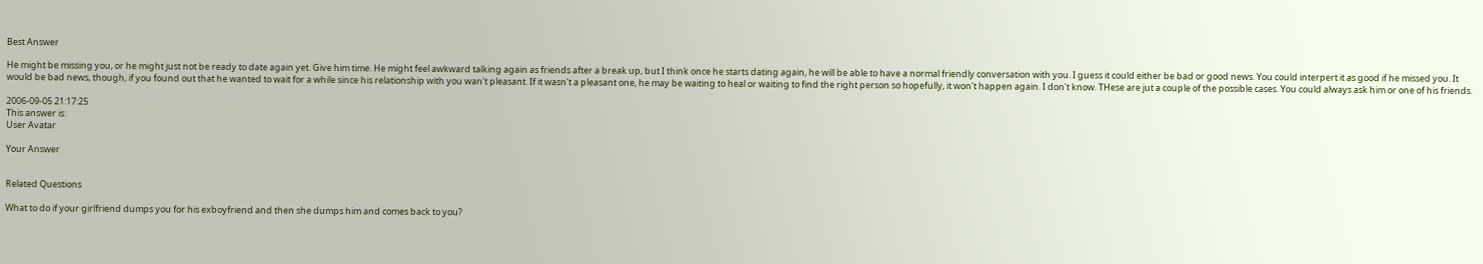Best Answer

He might be missing you, or he might just not be ready to date again yet. Give him time. He might feel awkward talking again as friends after a break up, but I think once he starts dating again, he will be able to have a normal friendly conversation with you. I guess it could either be bad or good news. You could interpert it as good if he missed you. It would be bad news, though, if you found out that he wanted to wait for a while since his relationship with you wan't pleasant. If it wasn't a pleasant one, he may be waiting to heal or waiting to find the right person so hopefully, it won't happen again. I don't know. THese are jut a couple of the possible cases. You could always ask him or one of his friends.

2006-09-05 21:17:25
This answer is:
User Avatar

Your Answer


Related Questions

What to do if your girlfriend dumps you for his exboyfriend and then she dumps him and comes back to you?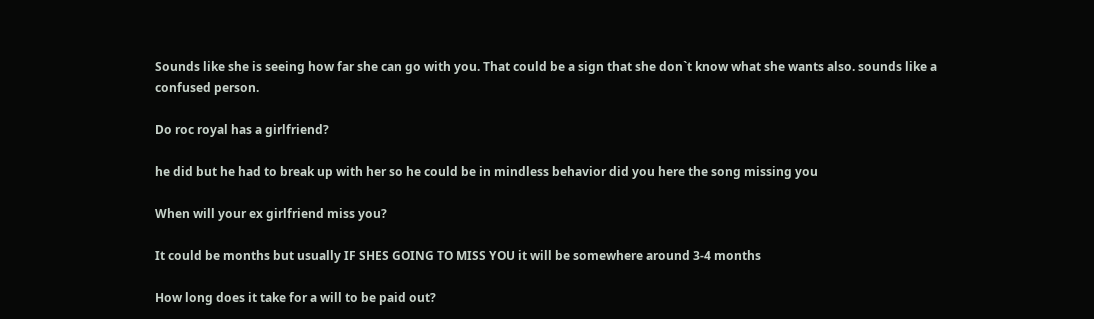Sounds like she is seeing how far she can go with you. That could be a sign that she don`t know what she wants also. sounds like a confused person.

Do roc royal has a girlfriend?

he did but he had to break up with her so he could be in mindless behavior did you here the song missing you

When will your ex girlfriend miss you?

It could be months but usually IF SHES GOING TO MISS YOU it will be somewhere around 3-4 months

How long does it take for a will to be paid out?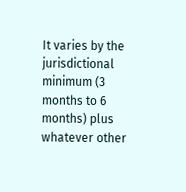It varies by the jurisdictional minimum (3 months to 6 months) plus whatever other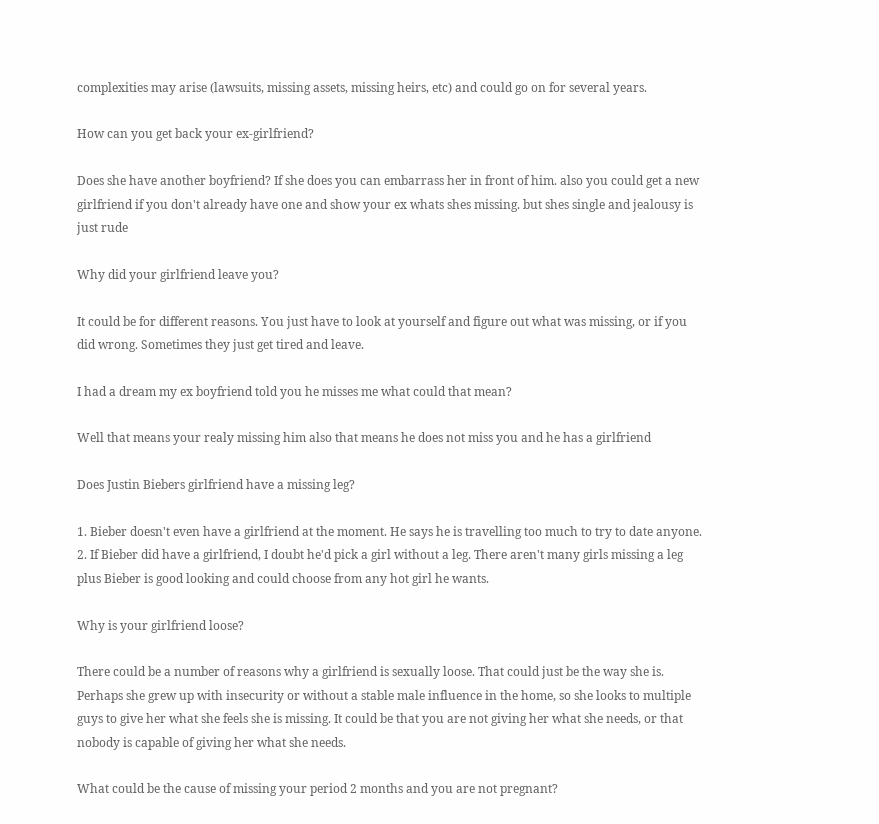complexities may arise (lawsuits, missing assets, missing heirs, etc) and could go on for several years.

How can you get back your ex-girlfriend?

Does she have another boyfriend? If she does you can embarrass her in front of him. also you could get a new girlfriend if you don't already have one and show your ex whats shes missing. but shes single and jealousy is just rude

Why did your girlfriend leave you?

It could be for different reasons. You just have to look at yourself and figure out what was missing, or if you did wrong. Sometimes they just get tired and leave.

I had a dream my ex boyfriend told you he misses me what could that mean?

Well that means your realy missing him also that means he does not miss you and he has a girlfriend

Does Justin Biebers girlfriend have a missing leg?

1. Bieber doesn't even have a girlfriend at the moment. He says he is travelling too much to try to date anyone. 2. If Bieber did have a girlfriend, I doubt he'd pick a girl without a leg. There aren't many girls missing a leg plus Bieber is good looking and could choose from any hot girl he wants.

Why is your girlfriend loose?

There could be a number of reasons why a girlfriend is sexually loose. That could just be the way she is. Perhaps she grew up with insecurity or without a stable male influence in the home, so she looks to multiple guys to give her what she feels she is missing. It could be that you are not giving her what she needs, or that nobody is capable of giving her what she needs.

What could be the cause of missing your period 2 months and you are not pregnant?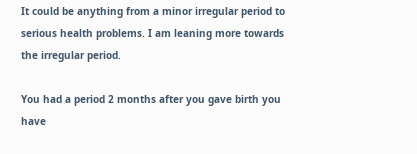It could be anything from a minor irregular period to serious health problems. I am leaning more towards the irregular period.

You had a period 2 months after you gave birth you have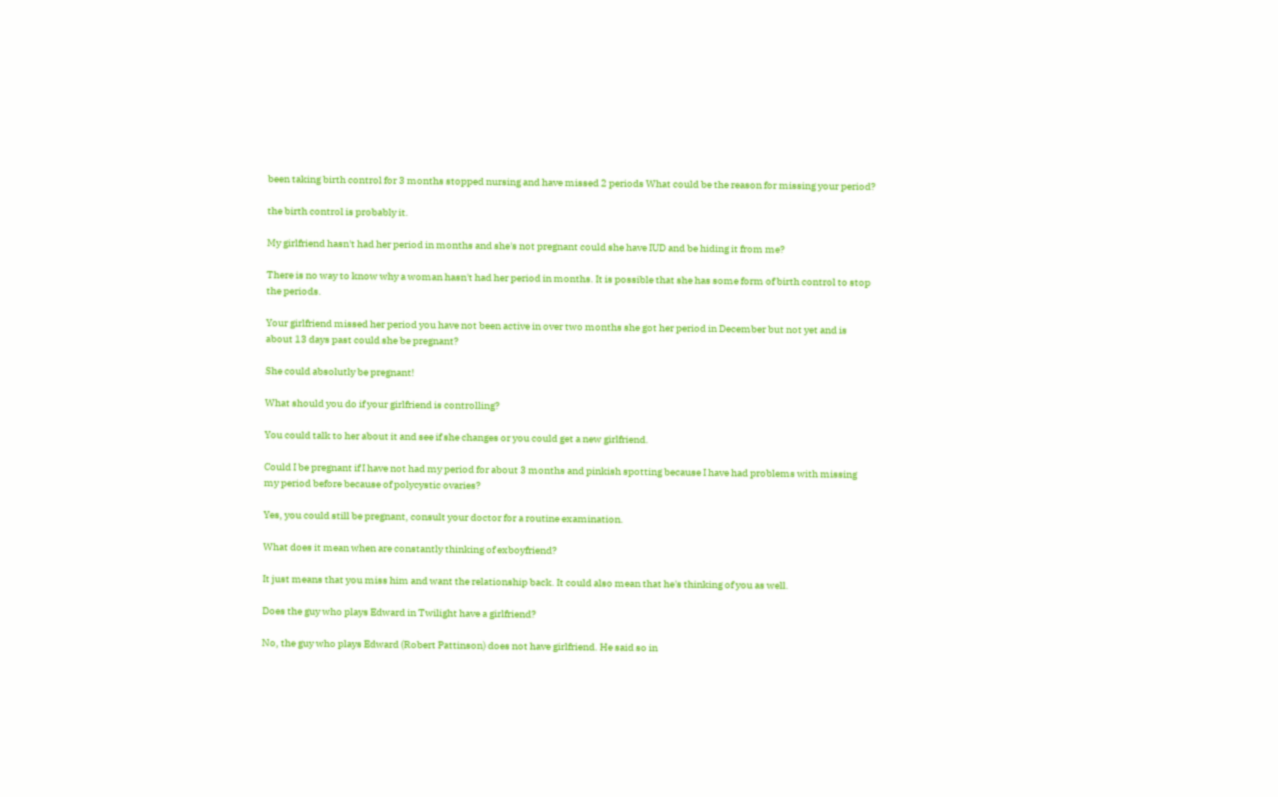been taking birth control for 3 months stopped nursing and have missed 2 periods What could be the reason for missing your period?

the birth control is probably it.

My girlfriend hasn't had her period in months and she's not pregnant could she have IUD and be hiding it from me?

There is no way to know why a woman hasn't had her period in months. It is possible that she has some form of birth control to stop the periods.

Your girlfriend missed her period you have not been active in over two months she got her period in December but not yet and is about 13 days past could she be pregnant?

She could absolutly be pregnant!

What should you do if your girlfriend is controlling?

You could talk to her about it and see if she changes or you could get a new girlfriend.

Could I be pregnant if I have not had my period for about 3 months and pinkish spotting because I have had problems with missing my period before because of polycystic ovaries?

Yes, you could still be pregnant, consult your doctor for a routine examination.

What does it mean when are constantly thinking of exboyfriend?

It just means that you miss him and want the relationship back. It could also mean that he's thinking of you as well.

Does the guy who plays Edward in Twilight have a girlfriend?

No, the guy who plays Edward (Robert Pattinson) does not have girlfriend. He said so in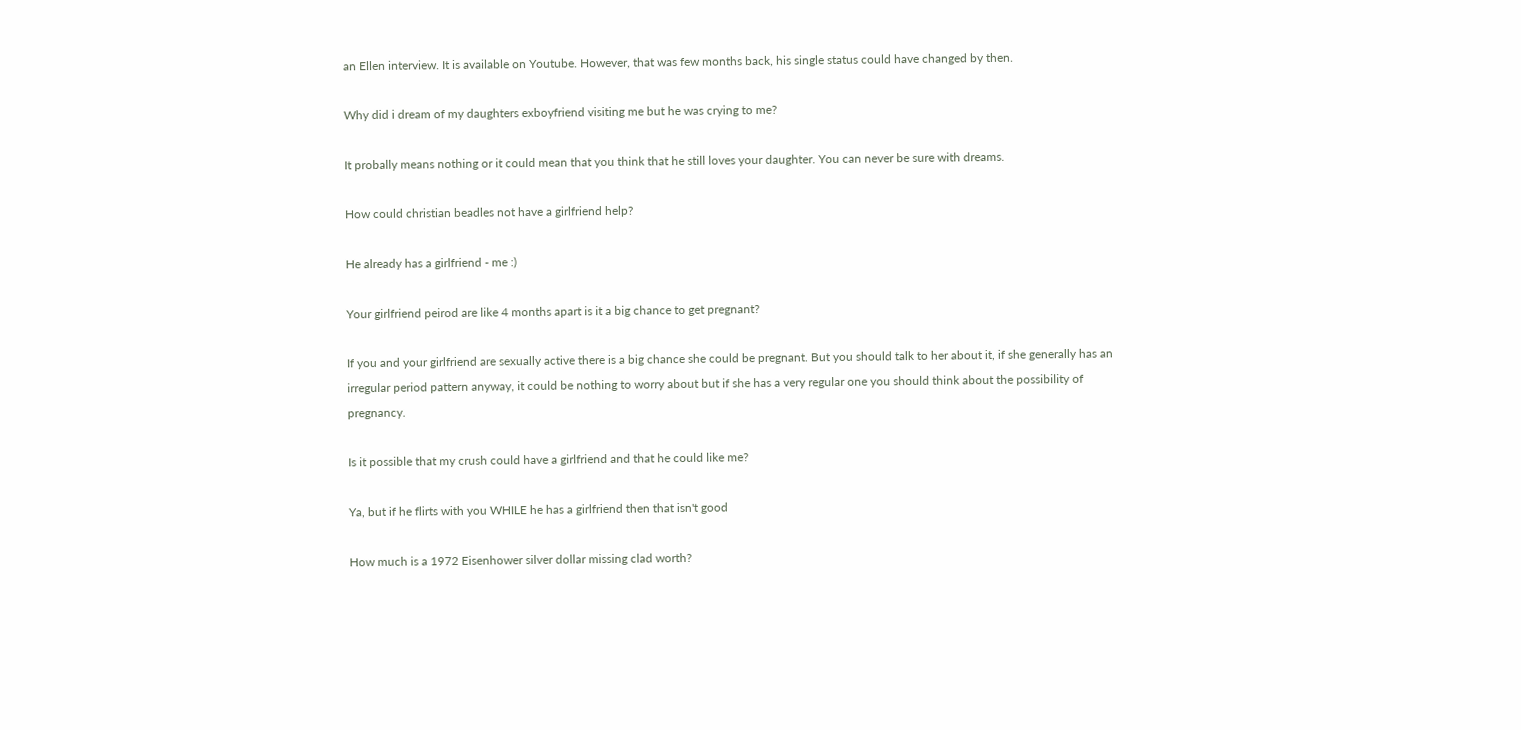an Ellen interview. It is available on Youtube. However, that was few months back, his single status could have changed by then.

Why did i dream of my daughters exboyfriend visiting me but he was crying to me?

It probally means nothing or it could mean that you think that he still loves your daughter. You can never be sure with dreams.

How could christian beadles not have a girlfriend help?

He already has a girlfriend - me :)

Your girlfriend peirod are like 4 months apart is it a big chance to get pregnant?

If you and your girlfriend are sexually active there is a big chance she could be pregnant. But you should talk to her about it, if she generally has an irregular period pattern anyway, it could be nothing to worry about but if she has a very regular one you should think about the possibility of pregnancy.

Is it possible that my crush could have a girlfriend and that he could like me?

Ya, but if he flirts with you WHILE he has a girlfriend then that isn't good

How much is a 1972 Eisenhower silver dollar missing clad worth?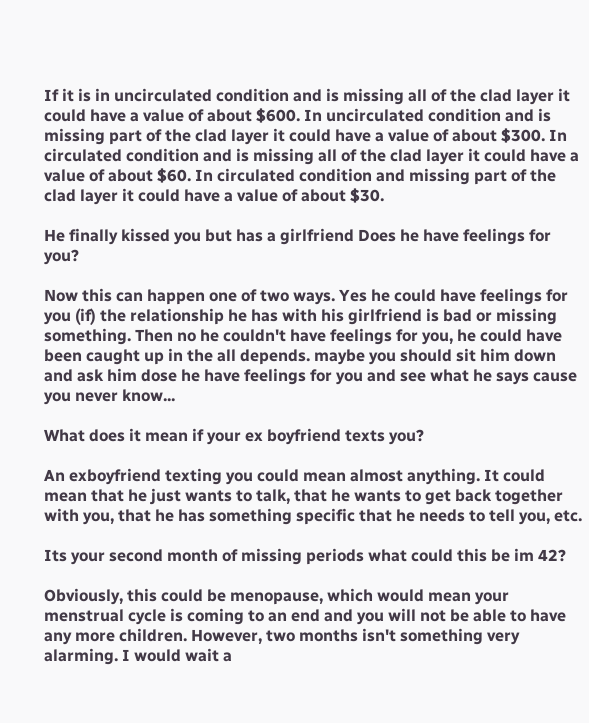If it is in uncirculated condition and is missing all of the clad layer it could have a value of about $600. In uncirculated condition and is missing part of the clad layer it could have a value of about $300. In circulated condition and is missing all of the clad layer it could have a value of about $60. In circulated condition and missing part of the clad layer it could have a value of about $30.

He finally kissed you but has a girlfriend Does he have feelings for you?

Now this can happen one of two ways. Yes he could have feelings for you (if) the relationship he has with his girlfriend is bad or missing something. Then no he couldn't have feelings for you, he could have been caught up in the all depends. maybe you should sit him down and ask him dose he have feelings for you and see what he says cause you never know...

What does it mean if your ex boyfriend texts you?

An exboyfriend texting you could mean almost anything. It could mean that he just wants to talk, that he wants to get back together with you, that he has something specific that he needs to tell you, etc.

Its your second month of missing periods what could this be im 42?

Obviously, this could be menopause, which would mean your menstrual cycle is coming to an end and you will not be able to have any more children. However, two months isn't something very alarming. I would wait a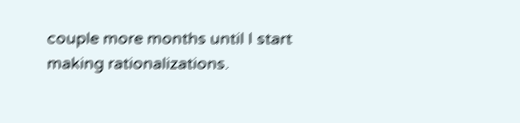couple more months until I start making rationalizations.